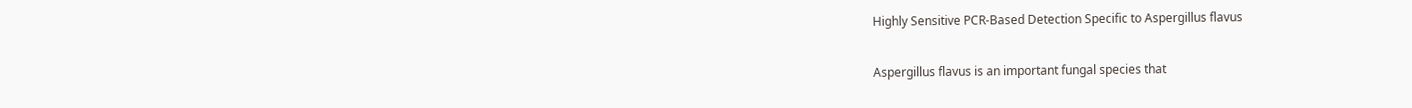Highly Sensitive PCR-Based Detection Specific to Aspergillus flavus

Aspergillus flavus is an important fungal species that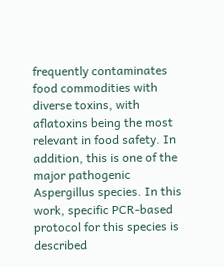frequently contaminates food commodities with diverse toxins, with aflatoxins being the most relevant in food safety. In addition, this is one of the major pathogenic Aspergillus species. In this work, specific PCR-based protocol for this species is described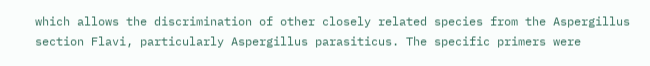which allows the discrimination of other closely related species from the Aspergillus section Flavi, particularly Aspergillus parasiticus. The specific primers were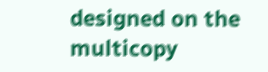designed on the multicopy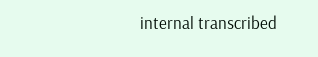internal transcribed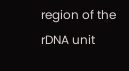region of the rDNA unit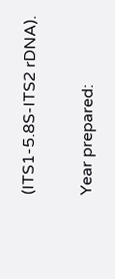(ITS1-5.8S-ITS2 rDNA).

Year prepared: